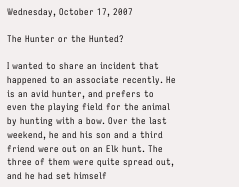Wednesday, October 17, 2007

The Hunter or the Hunted?

I wanted to share an incident that happened to an associate recently. He is an avid hunter, and prefers to even the playing field for the animal by hunting with a bow. Over the last weekend, he and his son and a third friend were out on an Elk hunt. The three of them were quite spread out, and he had set himself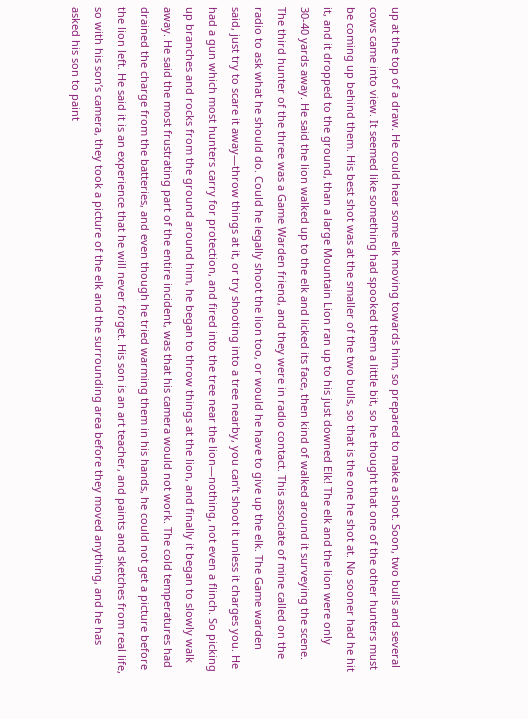up at the top of a draw. He could hear some elk moving towards him, so prepared to make a shot. Soon, two bulls and several cows came into view. It seemed like something had spooked them a little bit, so he thought that one of the other hunters must be coming up behind them. His best shot was at the smaller of the two bulls, so that is the one he shot at. No sooner had he hit it, and it dropped to the ground, than a large Mountain Lion ran up to his just downed Elk! The elk and the lion were only 30-40 yards away. He said the lion walked up to the elk and licked its face, then kind of walked around it surveying the scene. The third hunter of the three was a Game Warden friend, and they were in radio contact. This associate of mine called on the radio to ask what he should do. Could he legally shoot the lion too, or would he have to give up the elk. The Game warden said, just try to scare it away—throw things at it, or try shooting into a tree nearby, you can’t shoot it unless it charges you. He had a gun which most hunters carry for protection, and fired into the tree near the lion—nothing, not even a flinch. So picking up branches and rocks from the ground around him, he began to throw things at the lion, and finally it began to slowly walk away. He said the most frustrating part of the entire incident, was that his camera would not work. The cold temperatures had drained the charge from the batteries, and even though he tried warming them in his hands, he could not get a picture before the lion left. He said it is an experience that he will never forget. His son is an art teacher, and paints and sketches from real life, so with his son’s camera, they took a picture of the elk and the surrounding area before they moved anything, and he has asked his son to paint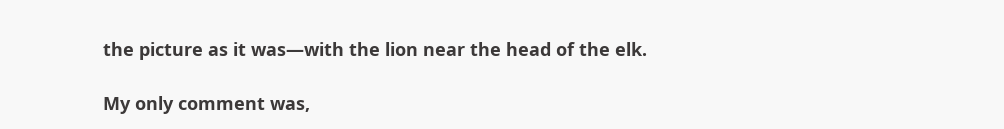the picture as it was—with the lion near the head of the elk.

My only comment was,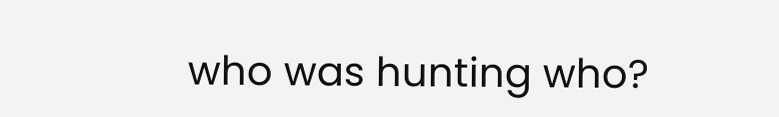who was hunting who?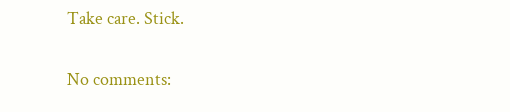Take care. Stick.

No comments: